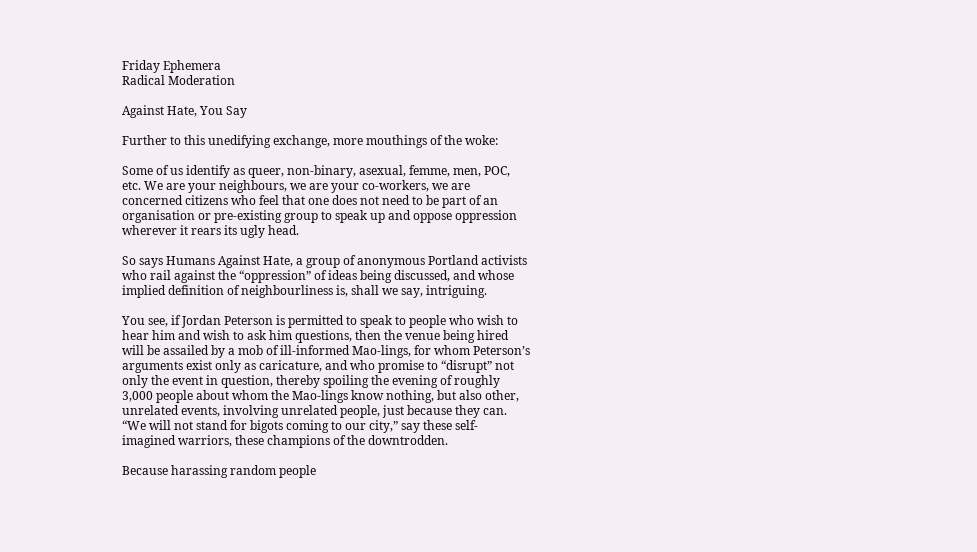Friday Ephemera
Radical Moderation

Against Hate, You Say

Further to this unedifying exchange, more mouthings of the woke:

Some of us identify as queer, non-binary, asexual, femme, men, POC, etc. We are your neighbours, we are your co-workers, we are concerned citizens who feel that one does not need to be part of an organisation or pre-existing group to speak up and oppose oppression wherever it rears its ugly head.

So says Humans Against Hate, a group of anonymous Portland activists who rail against the “oppression” of ideas being discussed, and whose implied definition of neighbourliness is, shall we say, intriguing.

You see, if Jordan Peterson is permitted to speak to people who wish to hear him and wish to ask him questions, then the venue being hired will be assailed by a mob of ill-informed Mao-lings, for whom Peterson’s arguments exist only as caricature, and who promise to “disrupt” not only the event in question, thereby spoiling the evening of roughly 3,000 people about whom the Mao-lings know nothing, but also other, unrelated events, involving unrelated people, just because they can. “We will not stand for bigots coming to our city,” say these self-imagined warriors, these champions of the downtrodden.

Because harassing random people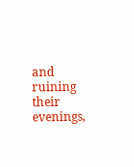and ruining their evenings,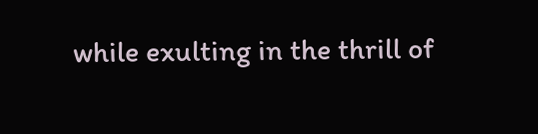while exulting in the thrill of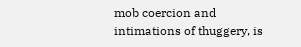mob coercion and intimations of thuggery, is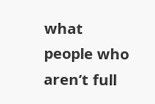what people who aren’t full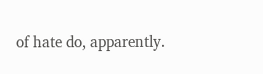of hate do, apparently.